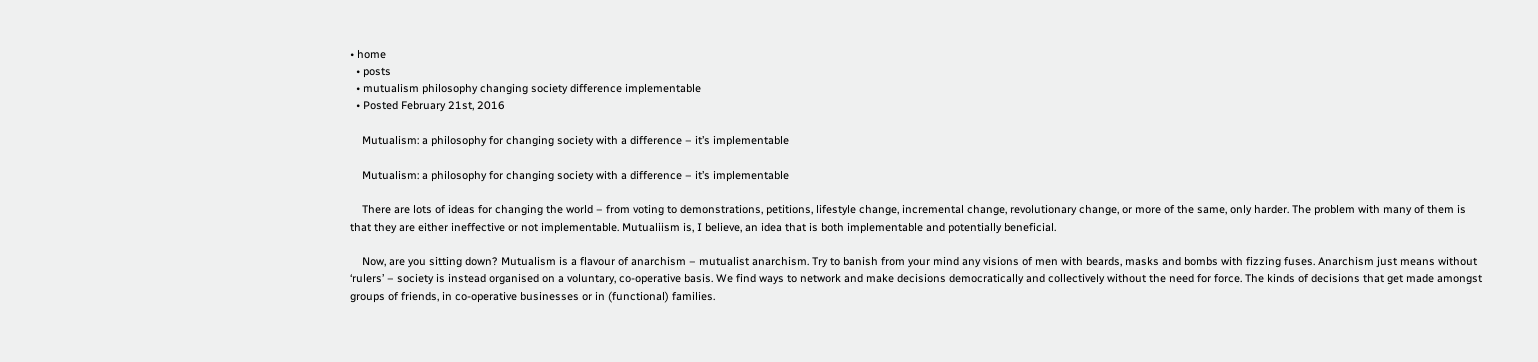• home
  • posts
  • mutualism philosophy changing society difference implementable
  • Posted February 21st, 2016

    Mutualism: a philosophy for changing society with a difference – it’s implementable

    Mutualism: a philosophy for changing society with a difference – it’s implementable

    There are lots of ideas for changing the world – from voting to demonstrations, petitions, lifestyle change, incremental change, revolutionary change, or more of the same, only harder. The problem with many of them is that they are either ineffective or not implementable. Mutualiism is, I believe, an idea that is both implementable and potentially beneficial.

    Now, are you sitting down? Mutualism is a flavour of anarchism – mutualist anarchism. Try to banish from your mind any visions of men with beards, masks and bombs with fizzing fuses. Anarchism just means without ‘rulers’ – society is instead organised on a voluntary, co-operative basis. We find ways to network and make decisions democratically and collectively without the need for force. The kinds of decisions that get made amongst groups of friends, in co-operative businesses or in (functional) families.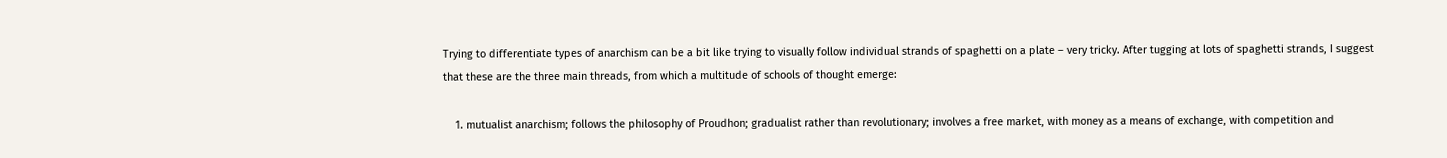Trying to differentiate types of anarchism can be a bit like trying to visually follow individual strands of spaghetti on a plate – very tricky. After tugging at lots of spaghetti strands, I suggest that these are the three main threads, from which a multitude of schools of thought emerge:

    1. mutualist anarchism; follows the philosophy of Proudhon; gradualist rather than revolutionary; involves a free market, with money as a means of exchange, with competition and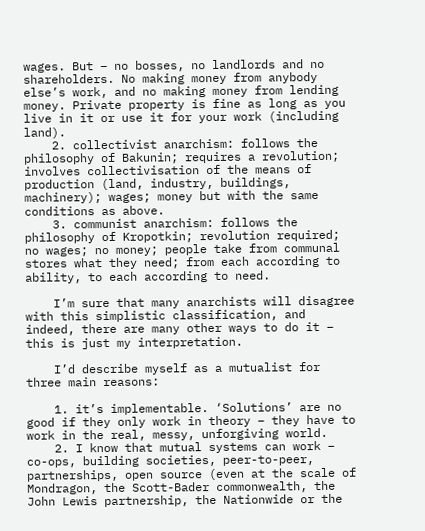wages. But – no bosses, no landlords and no shareholders. No making money from anybody else’s work, and no making money from lending money. Private property is fine as long as you live in it or use it for your work (including land).
    2. collectivist anarchism: follows the philosophy of Bakunin; requires a revolution; involves collectivisation of the means of production (land, industry, buildings, machinery); wages; money but with the same conditions as above.
    3. communist anarchism: follows the philosophy of Kropotkin; revolution required; no wages; no money; people take from communal stores what they need; from each according to ability, to each according to need.

    I’m sure that many anarchists will disagree with this simplistic classification, and indeed, there are many other ways to do it – this is just my interpretation.

    I’d describe myself as a mutualist for three main reasons:

    1. it’s implementable. ‘Solutions’ are no good if they only work in theory – they have to work in the real, messy, unforgiving world.
    2. I know that mutual systems can work – co-ops, building societies, peer-to-peer, partnerships, open source (even at the scale of Mondragon, the Scott-Bader commonwealth, the John Lewis partnership, the Nationwide or the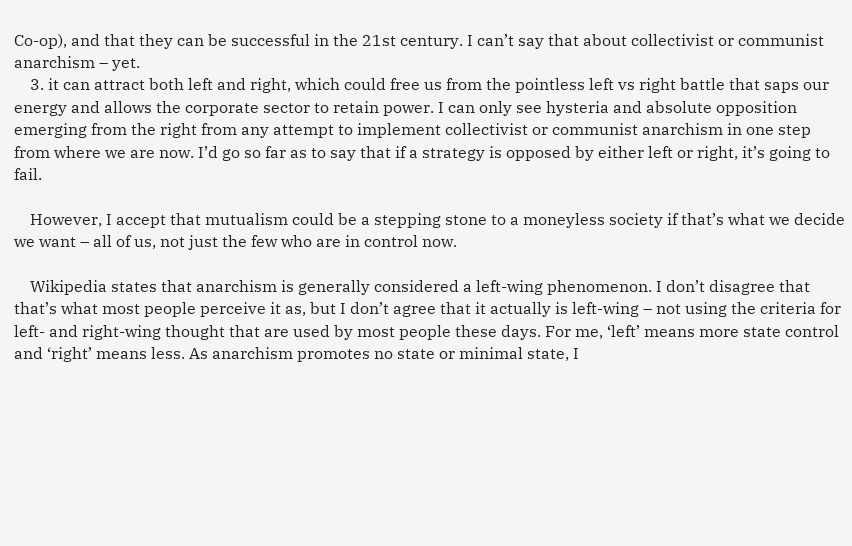Co-op), and that they can be successful in the 21st century. I can’t say that about collectivist or communist anarchism – yet.
    3. it can attract both left and right, which could free us from the pointless left vs right battle that saps our energy and allows the corporate sector to retain power. I can only see hysteria and absolute opposition emerging from the right from any attempt to implement collectivist or communist anarchism in one step from where we are now. I’d go so far as to say that if a strategy is opposed by either left or right, it’s going to fail.

    However, I accept that mutualism could be a stepping stone to a moneyless society if that’s what we decide we want – all of us, not just the few who are in control now.

    Wikipedia states that anarchism is generally considered a left-wing phenomenon. I don’t disagree that that’s what most people perceive it as, but I don’t agree that it actually is left-wing – not using the criteria for left- and right-wing thought that are used by most people these days. For me, ‘left’ means more state control and ‘right’ means less. As anarchism promotes no state or minimal state, I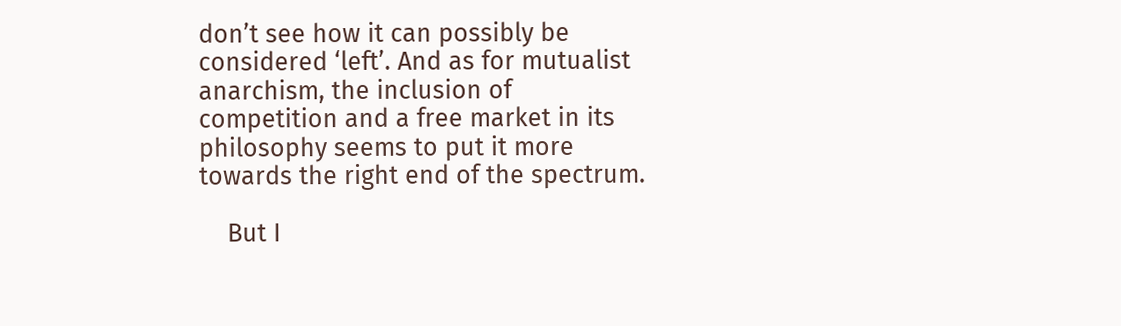don’t see how it can possibly be considered ‘left’. And as for mutualist anarchism, the inclusion of competition and a free market in its philosophy seems to put it more towards the right end of the spectrum.

    But I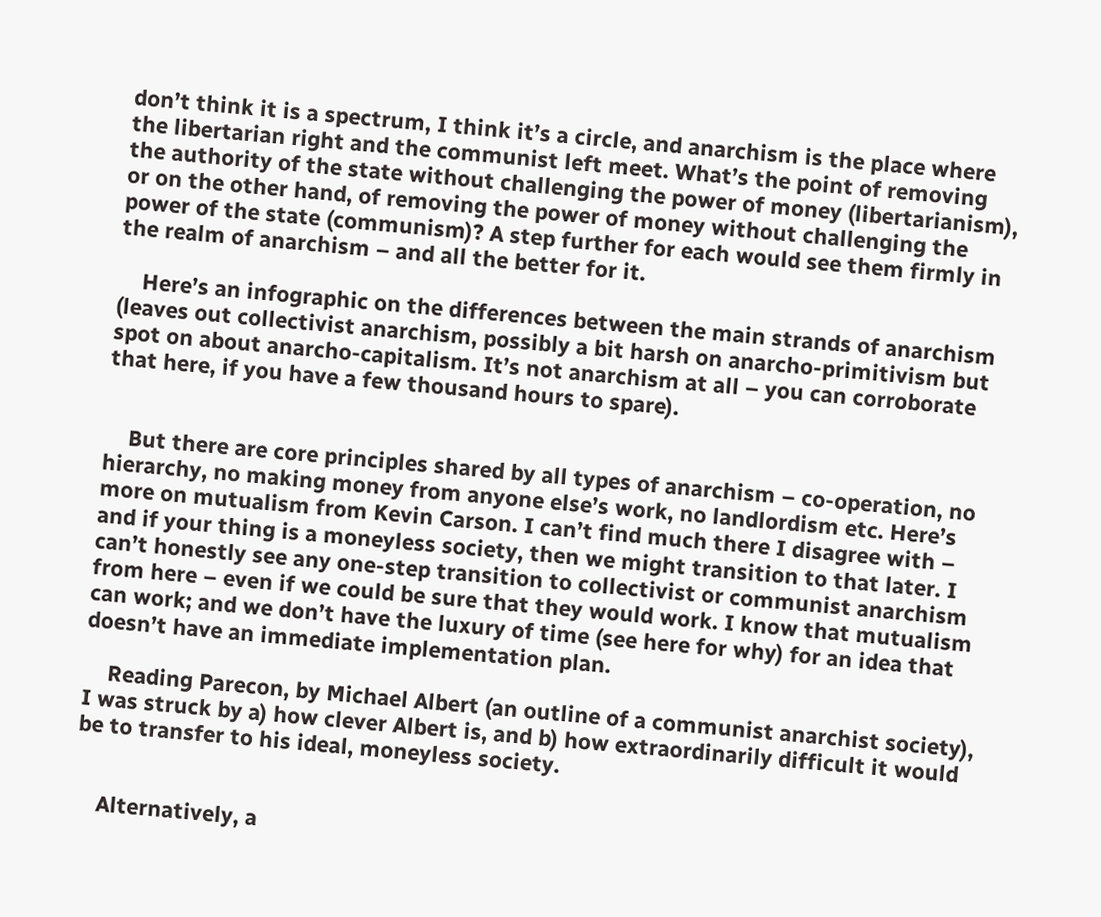don’t think it is a spectrum, I think it’s a circle, and anarchism is the place where the libertarian right and the communist left meet. What’s the point of removing the authority of the state without challenging the power of money (libertarianism), or on the other hand, of removing the power of money without challenging the power of the state (communism)? A step further for each would see them firmly in the realm of anarchism – and all the better for it.

    Here’s an infographic on the differences between the main strands of anarchism (leaves out collectivist anarchism, possibly a bit harsh on anarcho-primitivism but spot on about anarcho-capitalism. It’s not anarchism at all – you can corroborate that here, if you have a few thousand hours to spare).


    But there are core principles shared by all types of anarchism – co-operation, no hierarchy, no making money from anyone else’s work, no landlordism etc. Here’s more on mutualism from Kevin Carson. I can’t find much there I disagree with – and if your thing is a moneyless society, then we might transition to that later. I can’t honestly see any one-step transition to collectivist or communist anarchism from here – even if we could be sure that they would work. I know that mutualism can work; and we don’t have the luxury of time (see here for why) for an idea that doesn’t have an immediate implementation plan.

    Reading Parecon, by Michael Albert (an outline of a communist anarchist society), I was struck by a) how clever Albert is, and b) how extraordinarily difficult it would be to transfer to his ideal, moneyless society.


    Alternatively, a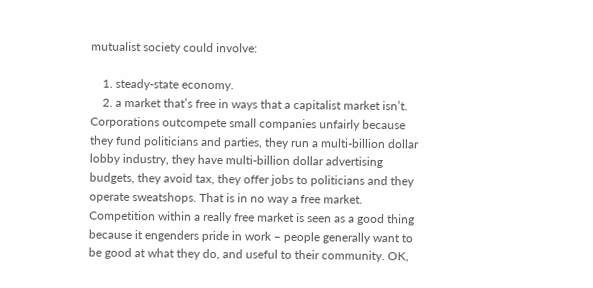mutualist society could involve:

    1. steady-state economy.
    2. a market that’s free in ways that a capitalist market isn’t. Corporations outcompete small companies unfairly because they fund politicians and parties, they run a multi-billion dollar lobby industry, they have multi-billion dollar advertising budgets, they avoid tax, they offer jobs to politicians and they operate sweatshops. That is in no way a free market. Competition within a really free market is seen as a good thing because it engenders pride in work – people generally want to be good at what they do, and useful to their community. OK,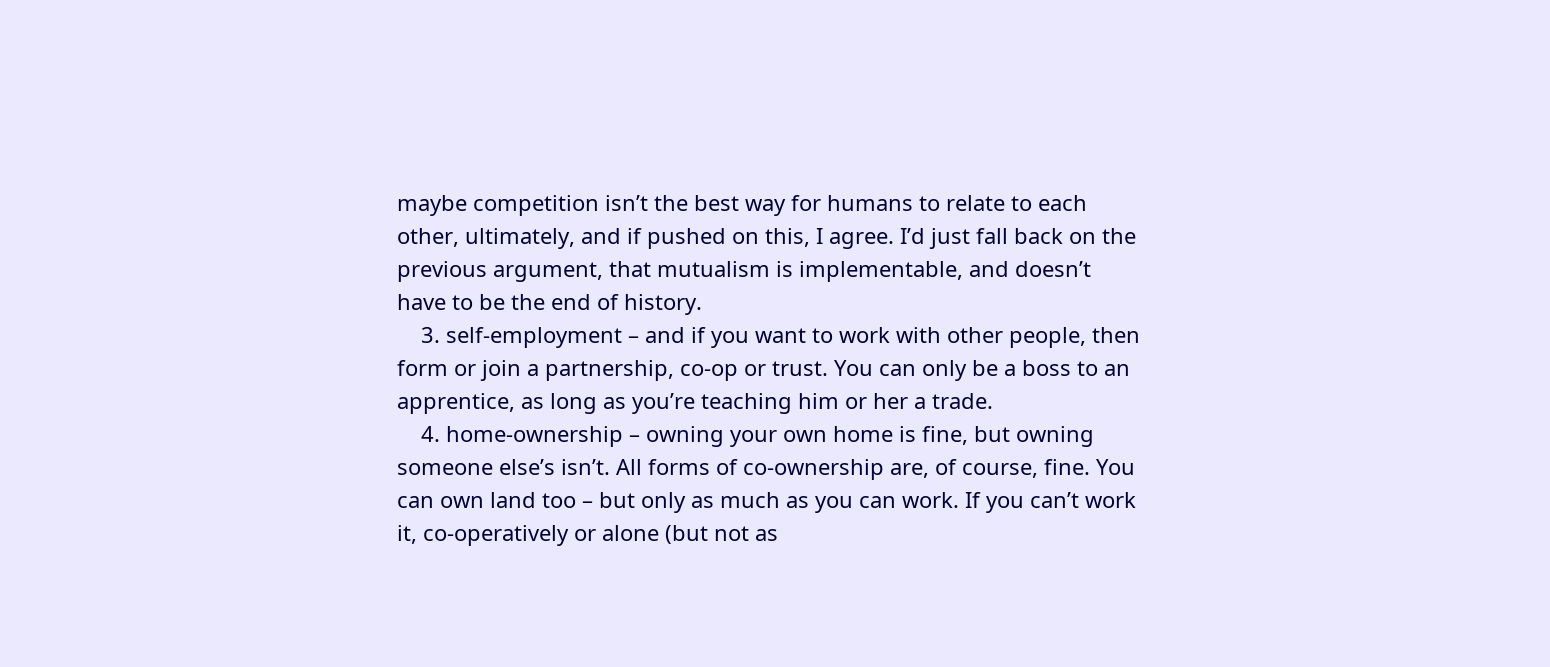maybe competition isn’t the best way for humans to relate to each other, ultimately, and if pushed on this, I agree. I’d just fall back on the previous argument, that mutualism is implementable, and doesn’t have to be the end of history.
    3. self-employment – and if you want to work with other people, then form or join a partnership, co-op or trust. You can only be a boss to an apprentice, as long as you’re teaching him or her a trade.
    4. home-ownership – owning your own home is fine, but owning someone else’s isn’t. All forms of co-ownership are, of course, fine. You can own land too – but only as much as you can work. If you can’t work it, co-operatively or alone (but not as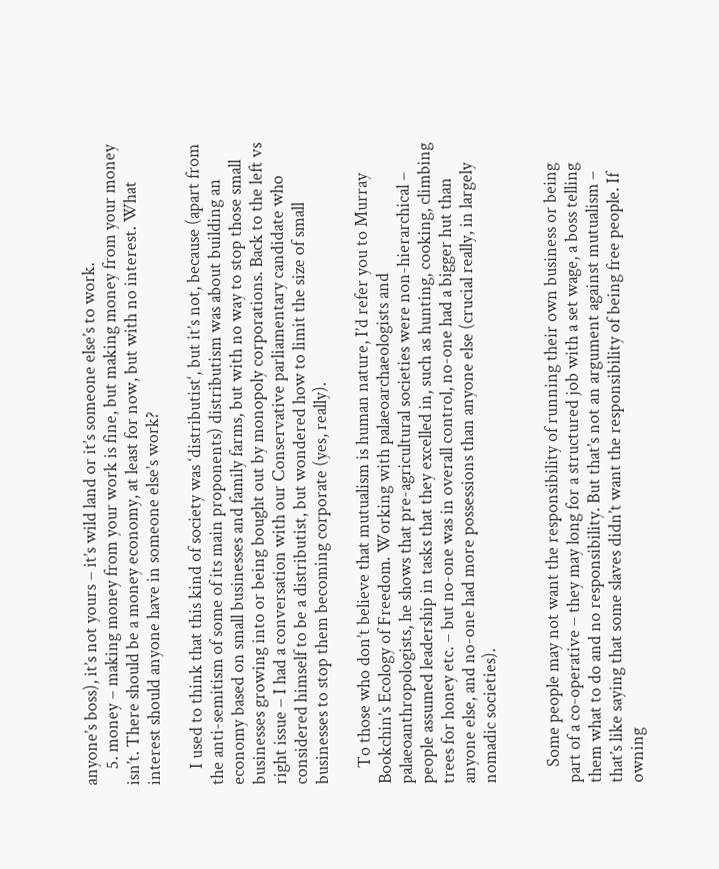anyone’s boss), it’s not yours – it’s wild land or it’s someone else’s to work.
    5. money – making money from your work is fine, but making money from your money isn’t. There should be a money economy, at least for now, but with no interest. What interest should anyone have in someone else’s work?

    I used to think that this kind of society was ‘distributist‘, but it’s not, because (apart from the anti-semitism of some of its main proponents) distributism was about building an economy based on small businesses and family farms, but with no way to stop those small businesses growing into or being bought out by monopoly corporations. Back to the left vs right issue – I had a conversation with our Conservative parliamentary candidate who considered himself to be a distributist, but wondered how to limit the size of small businesses to stop them becoming corporate (yes, really).

    To those who don’t believe that mutualism is human nature, I’d refer you to Murray Bookchin’s Ecology of Freedom. Working with palaeoarchaeologists and palaeoanthropologists, he shows that pre-agricultural societies were non-hierarchical – people assumed leadership in tasks that they excelled in, such as hunting, cooking, climbing trees for honey etc. – but no-one was in overall control, no-one had a bigger hut than anyone else, and no-one had more possessions than anyone else (crucial really, in largely nomadic societies).


    Some people may not want the responsibility of running their own business or being part of a co-operative – they may long for a structured job with a set wage, a boss telling them what to do and no responsibility. But that’s not an argument against mutualism –  that’s like saying that some slaves didn’t want the responsibility of being free people. If owning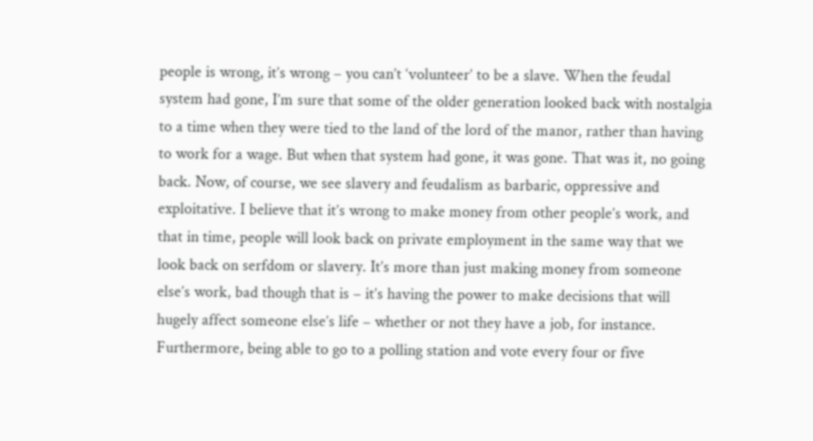people is wrong, it’s wrong – you can’t ‘volunteer’ to be a slave. When the feudal system had gone, I’m sure that some of the older generation looked back with nostalgia to a time when they were tied to the land of the lord of the manor, rather than having to work for a wage. But when that system had gone, it was gone. That was it, no going back. Now, of course, we see slavery and feudalism as barbaric, oppressive and exploitative. I believe that it’s wrong to make money from other people’s work, and that in time, people will look back on private employment in the same way that we look back on serfdom or slavery. It’s more than just making money from someone else’s work, bad though that is – it’s having the power to make decisions that will hugely affect someone else’s life – whether or not they have a job, for instance. Furthermore, being able to go to a polling station and vote every four or five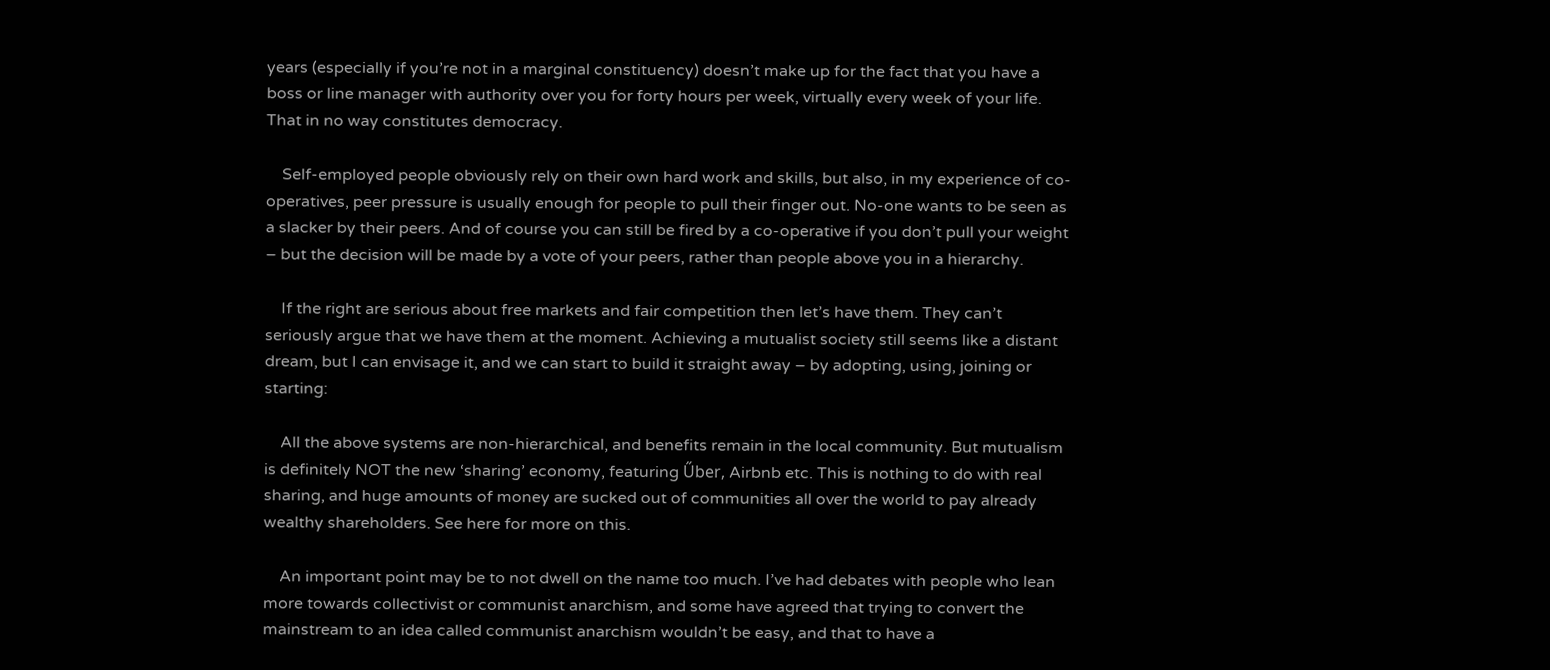years (especially if you’re not in a marginal constituency) doesn’t make up for the fact that you have a boss or line manager with authority over you for forty hours per week, virtually every week of your life. That in no way constitutes democracy.

    Self-employed people obviously rely on their own hard work and skills, but also, in my experience of co-operatives, peer pressure is usually enough for people to pull their finger out. No-one wants to be seen as a slacker by their peers. And of course you can still be fired by a co-operative if you don’t pull your weight – but the decision will be made by a vote of your peers, rather than people above you in a hierarchy.

    If the right are serious about free markets and fair competition then let’s have them. They can’t seriously argue that we have them at the moment. Achieving a mutualist society still seems like a distant dream, but I can envisage it, and we can start to build it straight away – by adopting, using, joining or starting:

    All the above systems are non-hierarchical, and benefits remain in the local community. But mutualism is definitely NOT the new ‘sharing’ economy, featuring Űber, Airbnb etc. This is nothing to do with real sharing, and huge amounts of money are sucked out of communities all over the world to pay already wealthy shareholders. See here for more on this.

    An important point may be to not dwell on the name too much. I’ve had debates with people who lean more towards collectivist or communist anarchism, and some have agreed that trying to convert the mainstream to an idea called communist anarchism wouldn’t be easy, and that to have a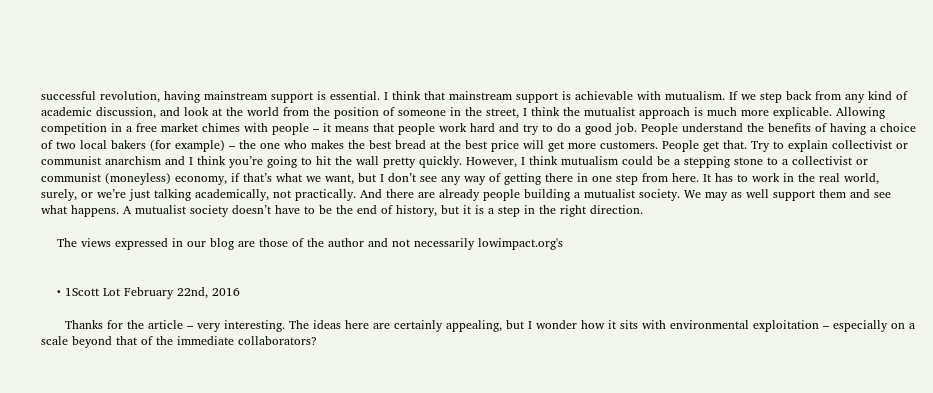successful revolution, having mainstream support is essential. I think that mainstream support is achievable with mutualism. If we step back from any kind of academic discussion, and look at the world from the position of someone in the street, I think the mutualist approach is much more explicable. Allowing competition in a free market chimes with people – it means that people work hard and try to do a good job. People understand the benefits of having a choice of two local bakers (for example) – the one who makes the best bread at the best price will get more customers. People get that. Try to explain collectivist or communist anarchism and I think you’re going to hit the wall pretty quickly. However, I think mutualism could be a stepping stone to a collectivist or communist (moneyless) economy, if that’s what we want, but I don’t see any way of getting there in one step from here. It has to work in the real world, surely, or we’re just talking academically, not practically. And there are already people building a mutualist society. We may as well support them and see what happens. A mutualist society doesn’t have to be the end of history, but it is a step in the right direction.

    The views expressed in our blog are those of the author and not necessarily lowimpact.org's


    • 1Scott Lot February 22nd, 2016

      Thanks for the article – very interesting. The ideas here are certainly appealing, but I wonder how it sits with environmental exploitation – especially on a scale beyond that of the immediate collaborators?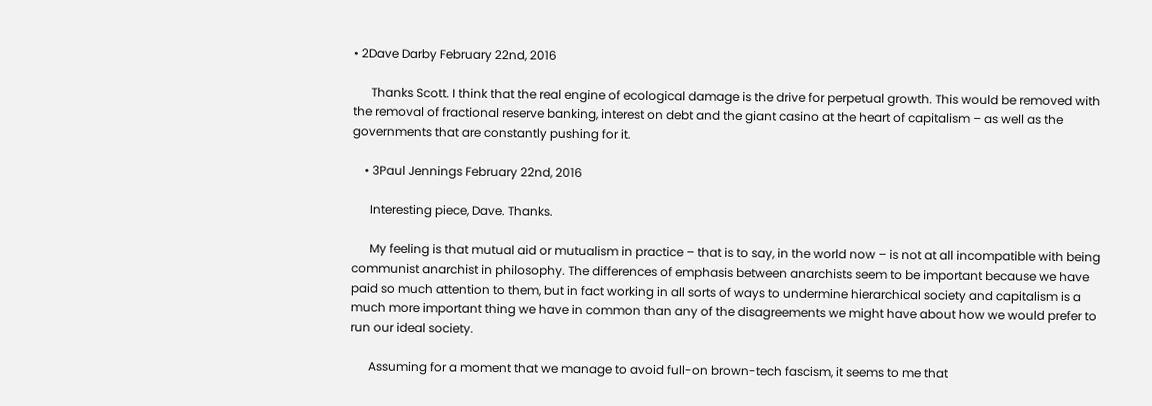• 2Dave Darby February 22nd, 2016

      Thanks Scott. I think that the real engine of ecological damage is the drive for perpetual growth. This would be removed with the removal of fractional reserve banking, interest on debt and the giant casino at the heart of capitalism – as well as the governments that are constantly pushing for it.

    • 3Paul Jennings February 22nd, 2016

      Interesting piece, Dave. Thanks.

      My feeling is that mutual aid or mutualism in practice – that is to say, in the world now – is not at all incompatible with being communist anarchist in philosophy. The differences of emphasis between anarchists seem to be important because we have paid so much attention to them, but in fact working in all sorts of ways to undermine hierarchical society and capitalism is a much more important thing we have in common than any of the disagreements we might have about how we would prefer to run our ideal society.

      Assuming for a moment that we manage to avoid full-on brown-tech fascism, it seems to me that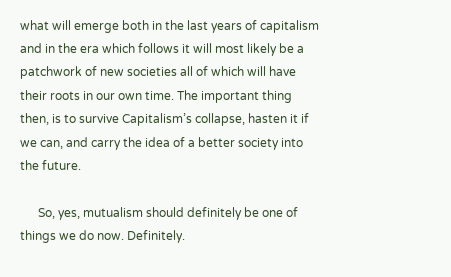what will emerge both in the last years of capitalism and in the era which follows it will most likely be a patchwork of new societies all of which will have their roots in our own time. The important thing then, is to survive Capitalism’s collapse, hasten it if we can, and carry the idea of a better society into the future.

      So, yes, mutualism should definitely be one of things we do now. Definitely.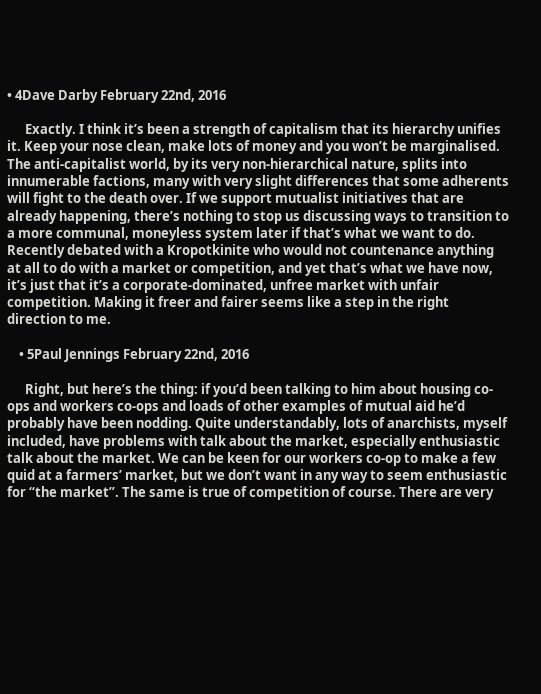• 4Dave Darby February 22nd, 2016

      Exactly. I think it’s been a strength of capitalism that its hierarchy unifies it. Keep your nose clean, make lots of money and you won’t be marginalised. The anti-capitalist world, by its very non-hierarchical nature, splits into innumerable factions, many with very slight differences that some adherents will fight to the death over. If we support mutualist initiatives that are already happening, there’s nothing to stop us discussing ways to transition to a more communal, moneyless system later if that’s what we want to do. Recently debated with a Kropotkinite who would not countenance anything at all to do with a market or competition, and yet that’s what we have now, it’s just that it’s a corporate-dominated, unfree market with unfair competition. Making it freer and fairer seems like a step in the right direction to me.

    • 5Paul Jennings February 22nd, 2016

      Right, but here’s the thing: if you’d been talking to him about housing co-ops and workers co-ops and loads of other examples of mutual aid he’d probably have been nodding. Quite understandably, lots of anarchists, myself included, have problems with talk about the market, especially enthusiastic talk about the market. We can be keen for our workers co-op to make a few quid at a farmers’ market, but we don’t want in any way to seem enthusiastic for “the market”. The same is true of competition of course. There are very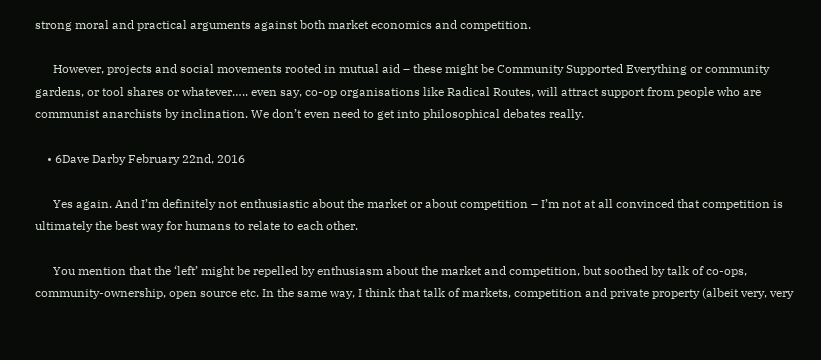strong moral and practical arguments against both market economics and competition.

      However, projects and social movements rooted in mutual aid – these might be Community Supported Everything or community gardens, or tool shares or whatever….. even say, co-op organisations like Radical Routes, will attract support from people who are communist anarchists by inclination. We don’t even need to get into philosophical debates really.

    • 6Dave Darby February 22nd, 2016

      Yes again. And I’m definitely not enthusiastic about the market or about competition – I’m not at all convinced that competition is ultimately the best way for humans to relate to each other.

      You mention that the ‘left’ might be repelled by enthusiasm about the market and competition, but soothed by talk of co-ops, community-ownership, open source etc. In the same way, I think that talk of markets, competition and private property (albeit very, very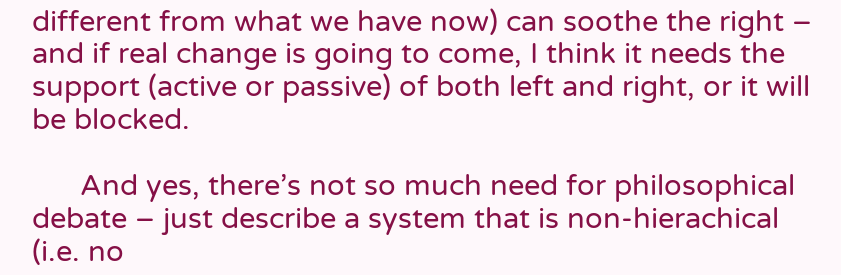different from what we have now) can soothe the right – and if real change is going to come, I think it needs the support (active or passive) of both left and right, or it will be blocked.

      And yes, there’s not so much need for philosophical debate – just describe a system that is non-hierachical (i.e. no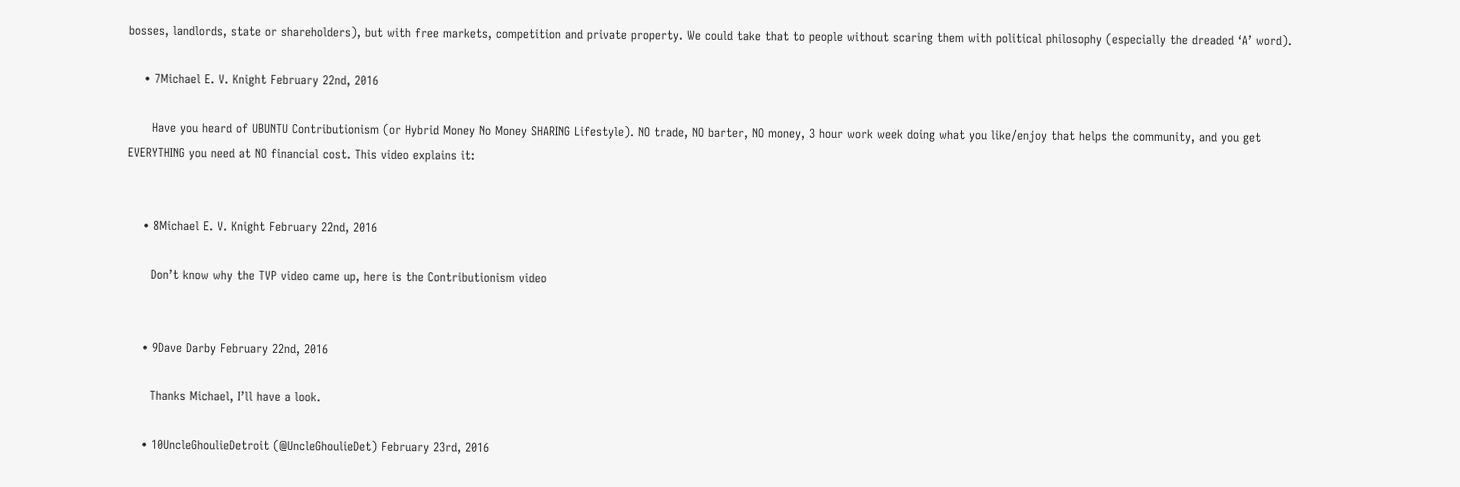bosses, landlords, state or shareholders), but with free markets, competition and private property. We could take that to people without scaring them with political philosophy (especially the dreaded ‘A’ word).

    • 7Michael E. V. Knight February 22nd, 2016

      Have you heard of UBUNTU Contributionism (or Hybrid Money No Money SHARING Lifestyle). NO trade, NO barter, NO money, 3 hour work week doing what you like/enjoy that helps the community, and you get EVERYTHING you need at NO financial cost. This video explains it:


    • 8Michael E. V. Knight February 22nd, 2016

      Don’t know why the TVP video came up, here is the Contributionism video


    • 9Dave Darby February 22nd, 2016

      Thanks Michael, I’ll have a look.

    • 10UncleGhoulieDetroit (@UncleGhoulieDet) February 23rd, 2016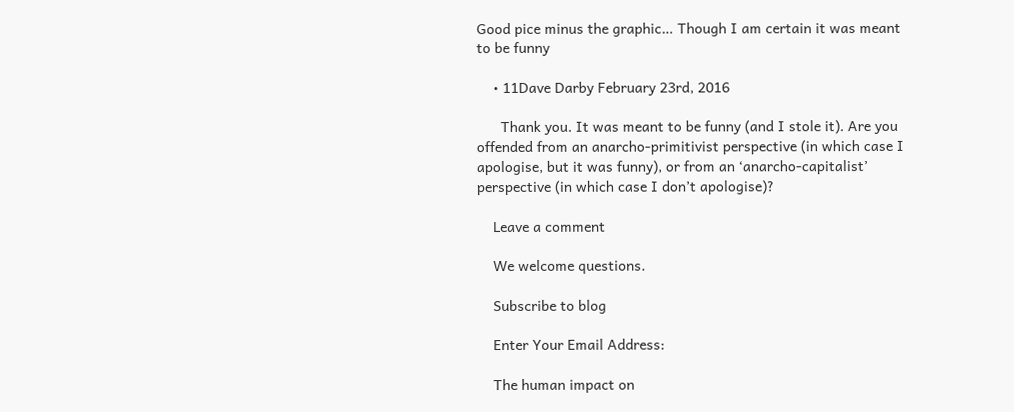Good pice minus the graphic… Though I am certain it was meant to be funny

    • 11Dave Darby February 23rd, 2016

      Thank you. It was meant to be funny (and I stole it). Are you offended from an anarcho-primitivist perspective (in which case I apologise, but it was funny), or from an ‘anarcho-capitalist’ perspective (in which case I don’t apologise)?

    Leave a comment

    We welcome questions.

    Subscribe to blog

    Enter Your Email Address:

    The human impact on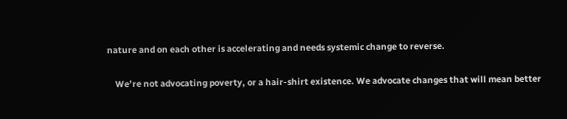nature and on each other is accelerating and needs systemic change to reverse.

    We’re not advocating poverty, or a hair-shirt existence. We advocate changes that will mean better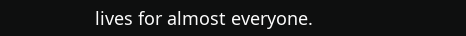lives for almost everyone.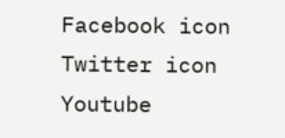Facebook icon Twitter icon Youtube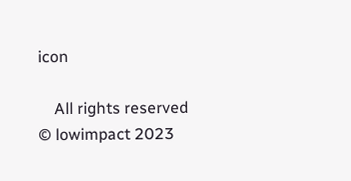icon

    All rights reserved © lowimpact 2023